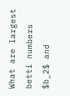What are largest betti numbers $b_2$ and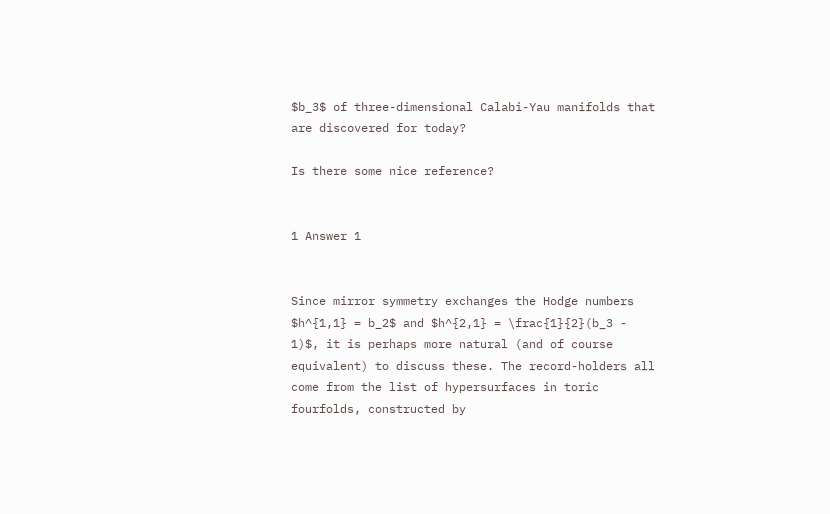$b_3$ of three-dimensional Calabi-Yau manifolds that are discovered for today?

Is there some nice reference?


1 Answer 1


Since mirror symmetry exchanges the Hodge numbers $h^{1,1} = b_2$ and $h^{2,1} = \frac{1}{2}(b_3 - 1)$, it is perhaps more natural (and of course equivalent) to discuss these. The record-holders all come from the list of hypersurfaces in toric fourfolds, constructed by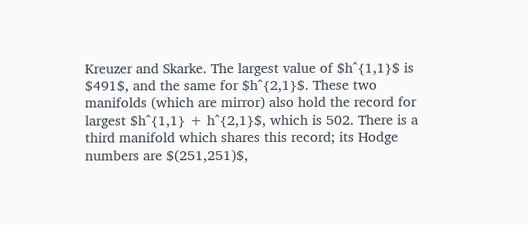Kreuzer and Skarke. The largest value of $h^{1,1}$ is $491$, and the same for $h^{2,1}$. These two manifolds (which are mirror) also hold the record for largest $h^{1,1} + h^{2,1}$, which is 502. There is a third manifold which shares this record; its Hodge numbers are $(251,251)$,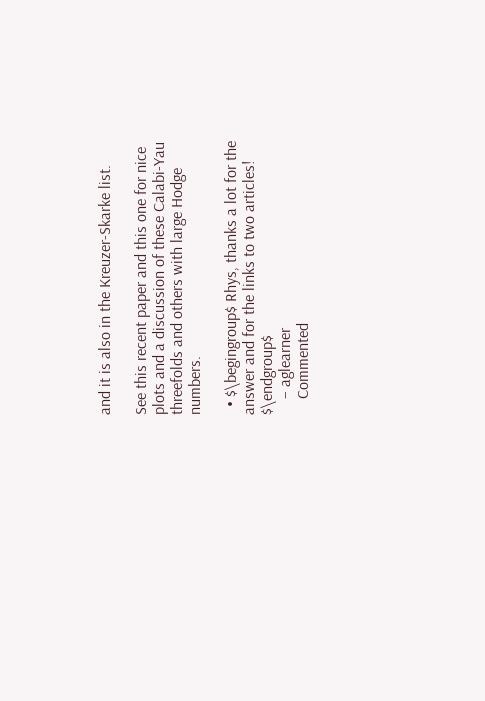and it is also in the Kreuzer-Skarke list.

See this recent paper and this one for nice plots and a discussion of these Calabi-Yau threefolds and others with large Hodge numbers.

  • $\begingroup$ Rhys, thanks a lot for the answer and for the links to two articles! $\endgroup$
    – aglearner
    Commented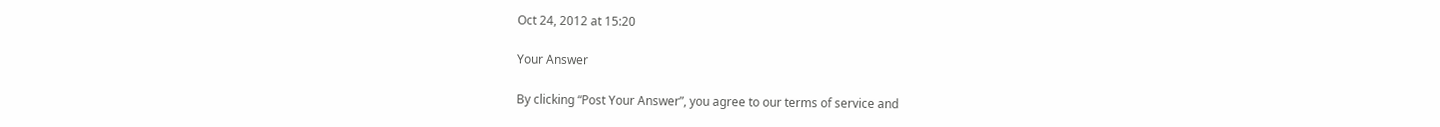Oct 24, 2012 at 15:20

Your Answer

By clicking “Post Your Answer”, you agree to our terms of service and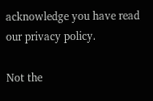acknowledge you have read our privacy policy.

Not the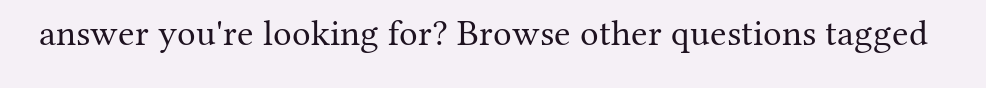answer you're looking for? Browse other questions tagged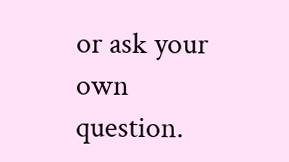or ask your own question.